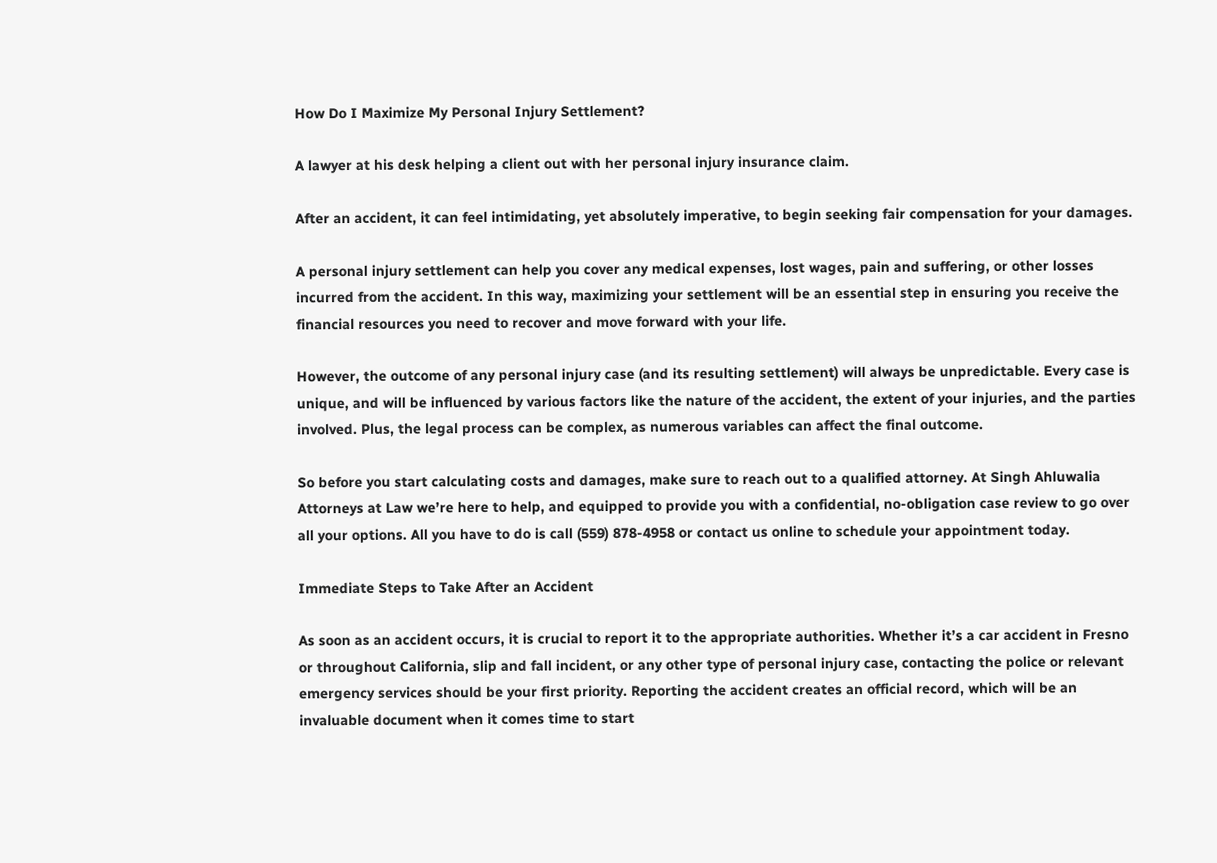How Do I Maximize My Personal Injury Settlement?

A lawyer at his desk helping a client out with her personal injury insurance claim.

After an accident, it can feel intimidating, yet absolutely imperative, to begin seeking fair compensation for your damages.

A personal injury settlement can help you cover any medical expenses, lost wages, pain and suffering, or other losses incurred from the accident. In this way, maximizing your settlement will be an essential step in ensuring you receive the financial resources you need to recover and move forward with your life.

However, the outcome of any personal injury case (and its resulting settlement) will always be unpredictable. Every case is unique, and will be influenced by various factors like the nature of the accident, the extent of your injuries, and the parties involved. Plus, the legal process can be complex, as numerous variables can affect the final outcome.

So before you start calculating costs and damages, make sure to reach out to a qualified attorney. At Singh Ahluwalia Attorneys at Law we’re here to help, and equipped to provide you with a confidential, no-obligation case review to go over all your options. All you have to do is call (559) 878-4958 or contact us online to schedule your appointment today.

Immediate Steps to Take After an Accident

As soon as an accident occurs, it is crucial to report it to the appropriate authorities. Whether it’s a car accident in Fresno or throughout California, slip and fall incident, or any other type of personal injury case, contacting the police or relevant emergency services should be your first priority. Reporting the accident creates an official record, which will be an invaluable document when it comes time to start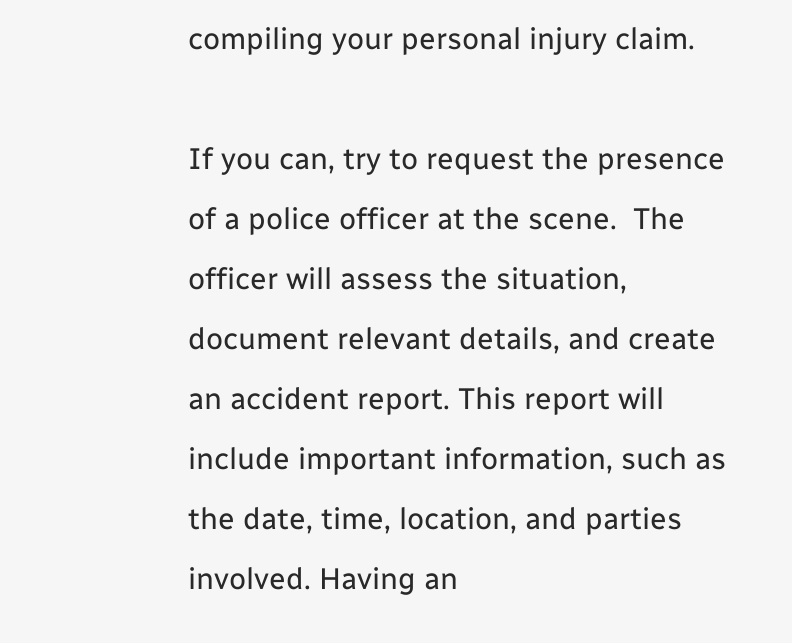compiling your personal injury claim.

If you can, try to request the presence of a police officer at the scene.  The officer will assess the situation, document relevant details, and create an accident report. This report will include important information, such as the date, time, location, and parties involved. Having an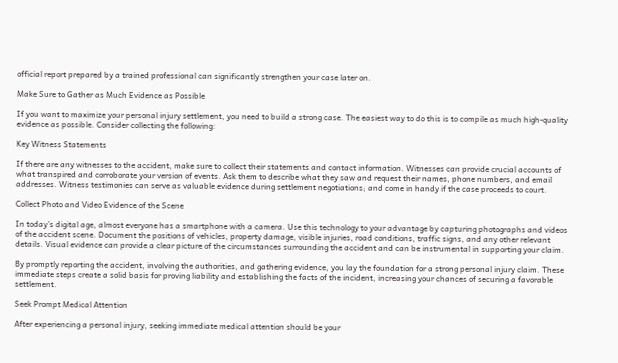official report prepared by a trained professional can significantly strengthen your case later on.

Make Sure to Gather as Much Evidence as Possible

If you want to maximize your personal injury settlement, you need to build a strong case. The easiest way to do this is to compile as much high-quality evidence as possible. Consider collecting the following:

Key Witness Statements

If there are any witnesses to the accident, make sure to collect their statements and contact information. Witnesses can provide crucial accounts of what transpired and corroborate your version of events. Ask them to describe what they saw and request their names, phone numbers, and email addresses. Witness testimonies can serve as valuable evidence during settlement negotiations; and come in handy if the case proceeds to court.

Collect Photo and Video Evidence of the Scene

In today’s digital age, almost everyone has a smartphone with a camera. Use this technology to your advantage by capturing photographs and videos of the accident scene. Document the positions of vehicles, property damage, visible injuries, road conditions, traffic signs, and any other relevant details. Visual evidence can provide a clear picture of the circumstances surrounding the accident and can be instrumental in supporting your claim.

By promptly reporting the accident, involving the authorities, and gathering evidence, you lay the foundation for a strong personal injury claim. These immediate steps create a solid basis for proving liability and establishing the facts of the incident, increasing your chances of securing a favorable settlement.

Seek Prompt Medical Attention

After experiencing a personal injury, seeking immediate medical attention should be your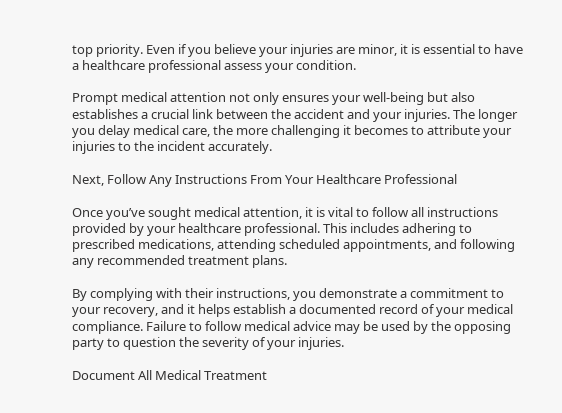top priority. Even if you believe your injuries are minor, it is essential to have a healthcare professional assess your condition.

Prompt medical attention not only ensures your well-being but also establishes a crucial link between the accident and your injuries. The longer you delay medical care, the more challenging it becomes to attribute your injuries to the incident accurately.

Next, Follow Any Instructions From Your Healthcare Professional

Once you’ve sought medical attention, it is vital to follow all instructions provided by your healthcare professional. This includes adhering to prescribed medications, attending scheduled appointments, and following any recommended treatment plans.

By complying with their instructions, you demonstrate a commitment to your recovery, and it helps establish a documented record of your medical compliance. Failure to follow medical advice may be used by the opposing party to question the severity of your injuries.

Document All Medical Treatment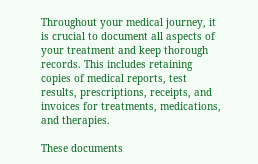Throughout your medical journey, it is crucial to document all aspects of your treatment and keep thorough records. This includes retaining copies of medical reports, test results, prescriptions, receipts, and invoices for treatments, medications, and therapies.

These documents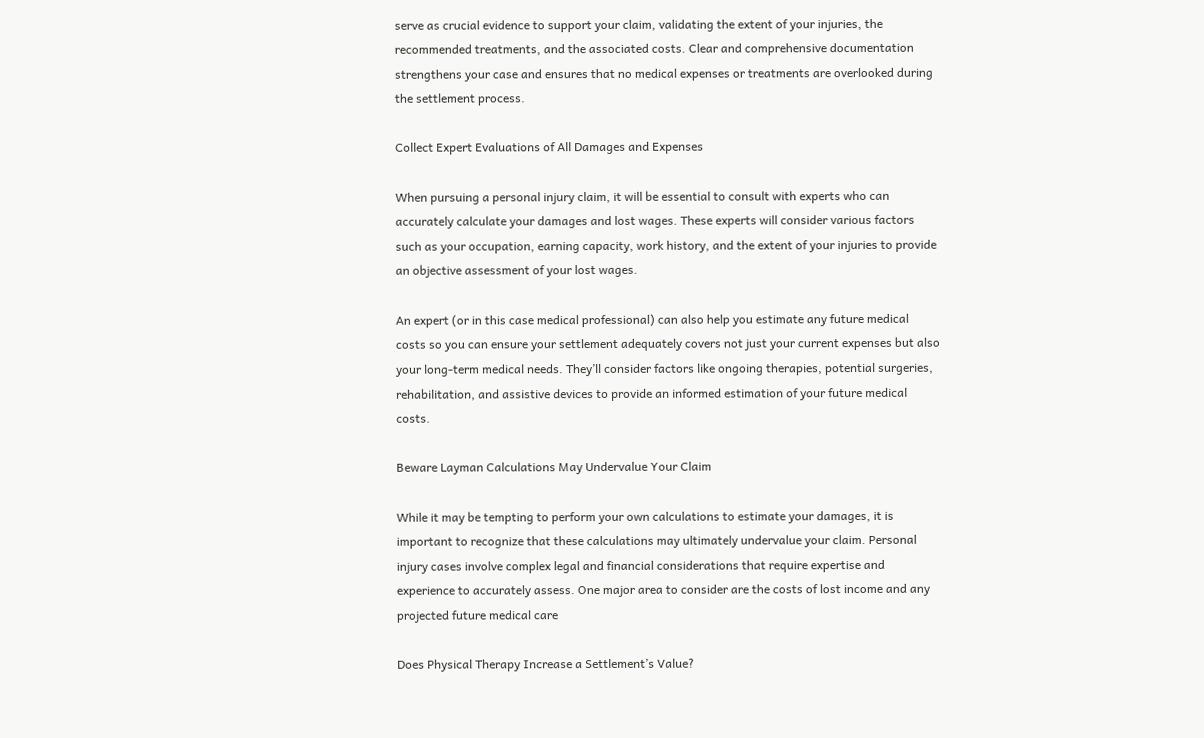serve as crucial evidence to support your claim, validating the extent of your injuries, the recommended treatments, and the associated costs. Clear and comprehensive documentation strengthens your case and ensures that no medical expenses or treatments are overlooked during the settlement process.

Collect Expert Evaluations of All Damages and Expenses

When pursuing a personal injury claim, it will be essential to consult with experts who can accurately calculate your damages and lost wages. These experts will consider various factors such as your occupation, earning capacity, work history, and the extent of your injuries to provide an objective assessment of your lost wages.

An expert (or in this case medical professional) can also help you estimate any future medical costs so you can ensure your settlement adequately covers not just your current expenses but also your long-term medical needs. They’ll consider factors like ongoing therapies, potential surgeries, rehabilitation, and assistive devices to provide an informed estimation of your future medical costs.

Beware Layman Calculations May Undervalue Your Claim

While it may be tempting to perform your own calculations to estimate your damages, it is important to recognize that these calculations may ultimately undervalue your claim. Personal injury cases involve complex legal and financial considerations that require expertise and experience to accurately assess. One major area to consider are the costs of lost income and any projected future medical care

Does Physical Therapy Increase a Settlement’s Value?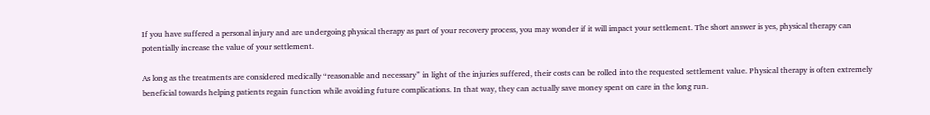If you have suffered a personal injury and are undergoing physical therapy as part of your recovery process, you may wonder if it will impact your settlement. The short answer is yes, physical therapy can potentially increase the value of your settlement.

As long as the treatments are considered medically “reasonable and necessary” in light of the injuries suffered, their costs can be rolled into the requested settlement value. Physical therapy is often extremely beneficial towards helping patients regain function while avoiding future complications. In that way, they can actually save money spent on care in the long run.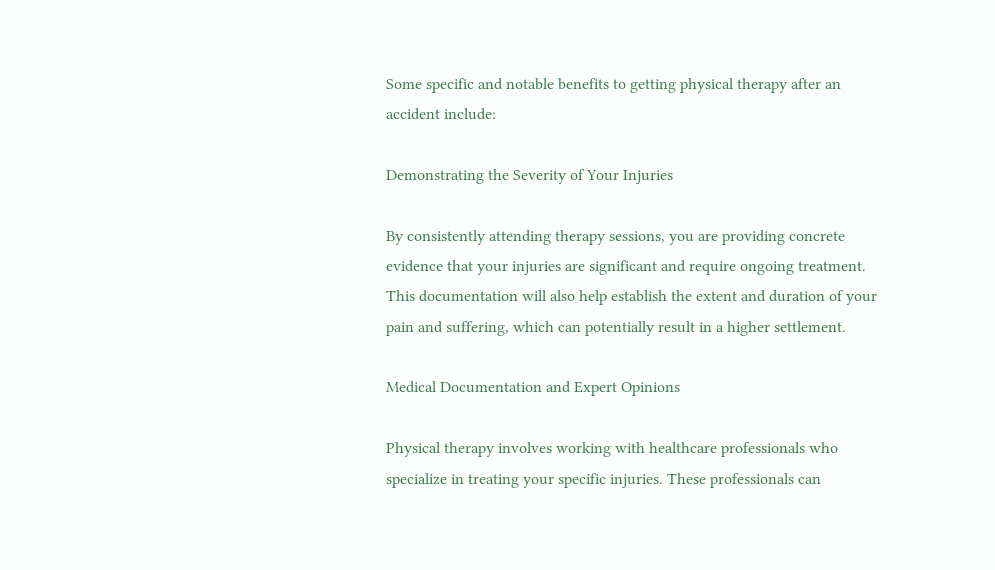Some specific and notable benefits to getting physical therapy after an accident include:

Demonstrating the Severity of Your Injuries

By consistently attending therapy sessions, you are providing concrete evidence that your injuries are significant and require ongoing treatment. This documentation will also help establish the extent and duration of your pain and suffering, which can potentially result in a higher settlement.

Medical Documentation and Expert Opinions

Physical therapy involves working with healthcare professionals who specialize in treating your specific injuries. These professionals can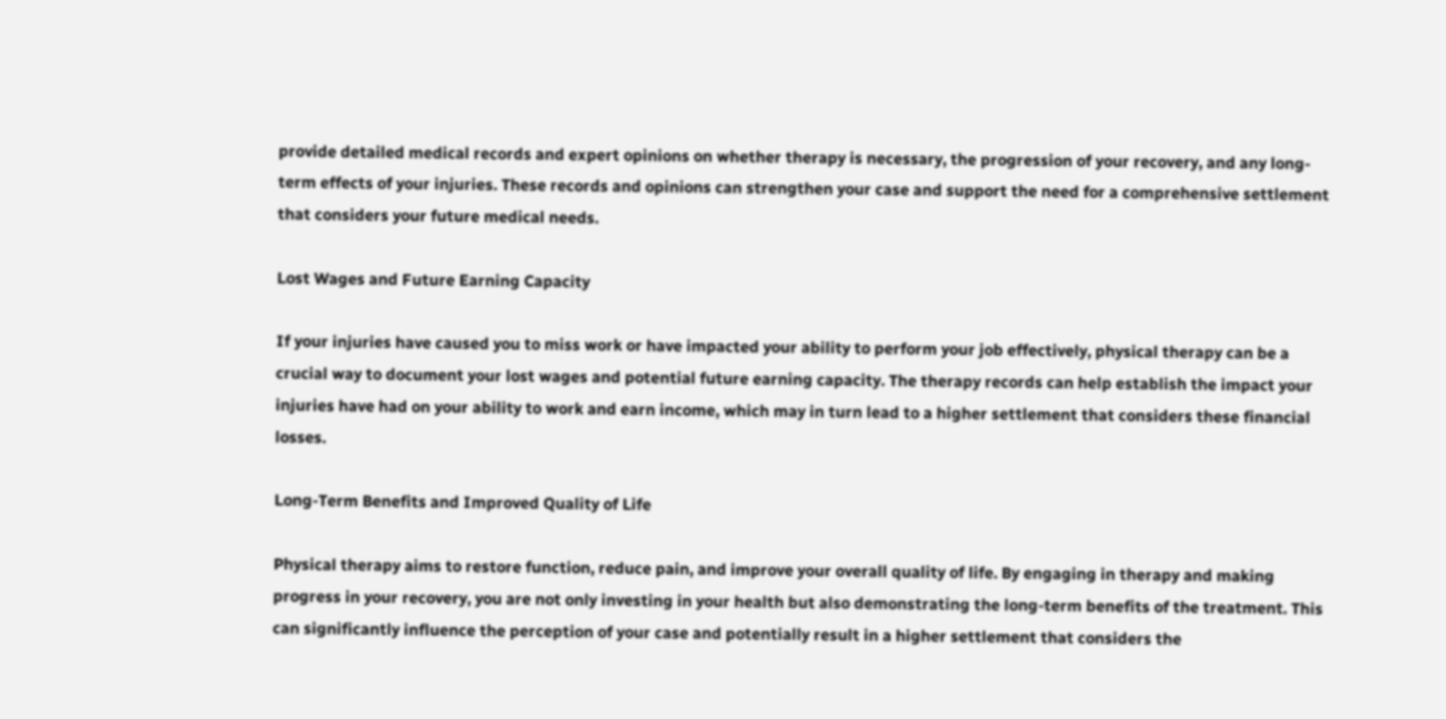provide detailed medical records and expert opinions on whether therapy is necessary, the progression of your recovery, and any long-term effects of your injuries. These records and opinions can strengthen your case and support the need for a comprehensive settlement that considers your future medical needs.

Lost Wages and Future Earning Capacity

If your injuries have caused you to miss work or have impacted your ability to perform your job effectively, physical therapy can be a crucial way to document your lost wages and potential future earning capacity. The therapy records can help establish the impact your injuries have had on your ability to work and earn income, which may in turn lead to a higher settlement that considers these financial losses.

Long-Term Benefits and Improved Quality of Life

Physical therapy aims to restore function, reduce pain, and improve your overall quality of life. By engaging in therapy and making progress in your recovery, you are not only investing in your health but also demonstrating the long-term benefits of the treatment. This can significantly influence the perception of your case and potentially result in a higher settlement that considers the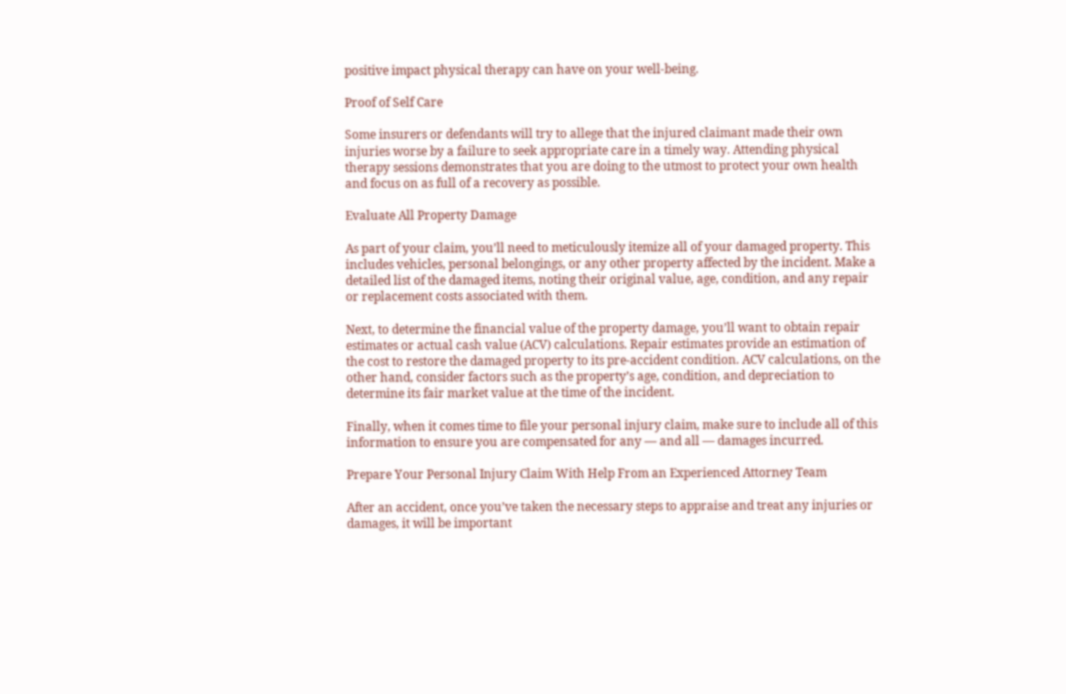positive impact physical therapy can have on your well-being.

Proof of Self Care

Some insurers or defendants will try to allege that the injured claimant made their own injuries worse by a failure to seek appropriate care in a timely way. Attending physical therapy sessions demonstrates that you are doing to the utmost to protect your own health and focus on as full of a recovery as possible.

Evaluate All Property Damage

As part of your claim, you’ll need to meticulously itemize all of your damaged property. This includes vehicles, personal belongings, or any other property affected by the incident. Make a detailed list of the damaged items, noting their original value, age, condition, and any repair or replacement costs associated with them.

Next, to determine the financial value of the property damage, you’ll want to obtain repair estimates or actual cash value (ACV) calculations. Repair estimates provide an estimation of the cost to restore the damaged property to its pre-accident condition. ACV calculations, on the other hand, consider factors such as the property’s age, condition, and depreciation to determine its fair market value at the time of the incident.

Finally, when it comes time to file your personal injury claim, make sure to include all of this information to ensure you are compensated for any — and all — damages incurred.

Prepare Your Personal Injury Claim With Help From an Experienced Attorney Team

After an accident, once you’ve taken the necessary steps to appraise and treat any injuries or damages, it will be important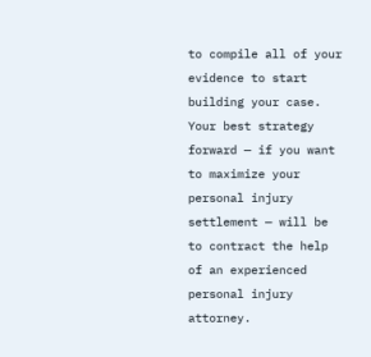to compile all of your evidence to start building your case. Your best strategy forward — if you want to maximize your personal injury settlement — will be to contract the help of an experienced personal injury attorney.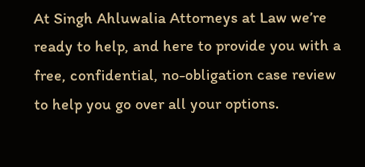At Singh Ahluwalia Attorneys at Law we’re ready to help, and here to provide you with a free, confidential, no-obligation case review to help you go over all your options.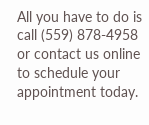All you have to do is call (559) 878-4958 or contact us online to schedule your appointment today.